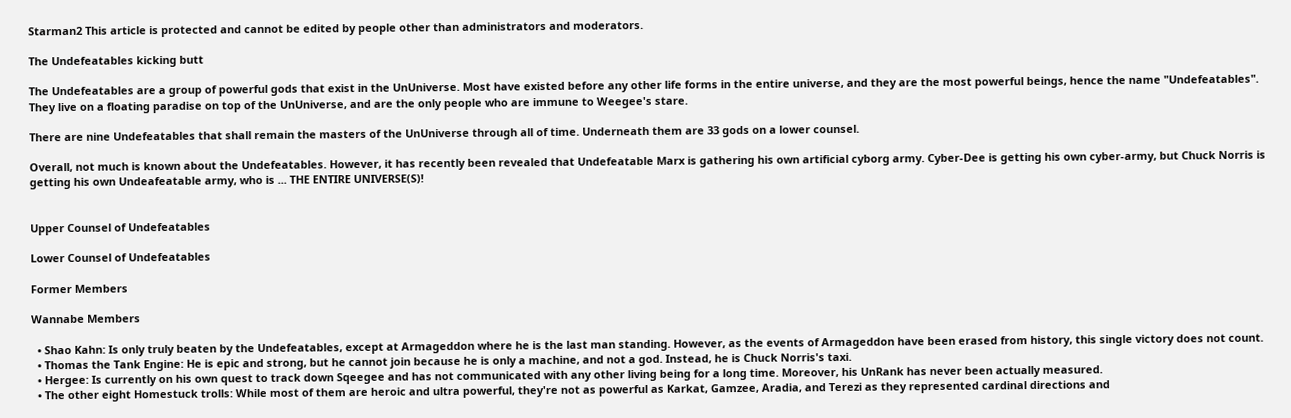Starman2 This article is protected and cannot be edited by people other than administrators and moderators.

The Undefeatables kicking butt

The Undefeatables are a group of powerful gods that exist in the UnUniverse. Most have existed before any other life forms in the entire universe, and they are the most powerful beings, hence the name "Undefeatables". They live on a floating paradise on top of the UnUniverse, and are the only people who are immune to Weegee's stare.

There are nine Undefeatables that shall remain the masters of the UnUniverse through all of time. Underneath them are 33 gods on a lower counsel.

Overall, not much is known about the Undefeatables. However, it has recently been revealed that Undefeatable Marx is gathering his own artificial cyborg army. Cyber-Dee is getting his own cyber-army, but Chuck Norris is getting his own Undeafeatable army, who is ... THE ENTIRE UNIVERSE(S)!


Upper Counsel of Undefeatables

Lower Counsel of Undefeatables

Former Members

Wannabe Members

  • Shao Kahn: Is only truly beaten by the Undefeatables, except at Armageddon where he is the last man standing. However, as the events of Armageddon have been erased from history, this single victory does not count.
  • Thomas the Tank Engine: He is epic and strong, but he cannot join because he is only a machine, and not a god. Instead, he is Chuck Norris's taxi.
  • Hergee: Is currently on his own quest to track down Sqeegee and has not communicated with any other living being for a long time. Moreover, his UnRank has never been actually measured.
  • The other eight Homestuck trolls: While most of them are heroic and ultra powerful, they're not as powerful as Karkat, Gamzee, Aradia, and Terezi as they represented cardinal directions and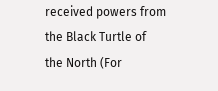received powers from the Black Turtle of the North (For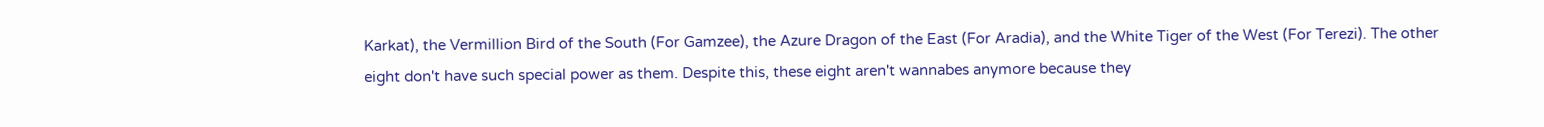Karkat), the Vermillion Bird of the South (For Gamzee), the Azure Dragon of the East (For Aradia), and the White Tiger of the West (For Terezi). The other eight don't have such special power as them. Despite this, these eight aren't wannabes anymore because they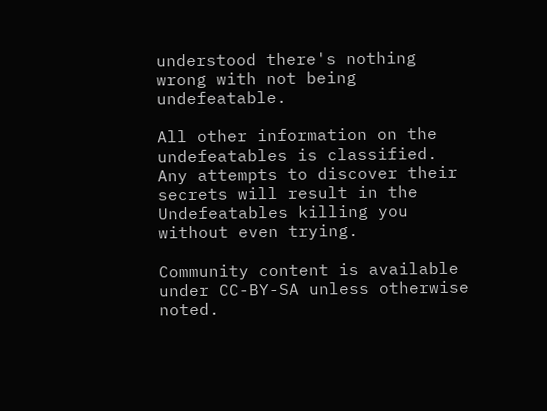understood there's nothing wrong with not being undefeatable.

All other information on the undefeatables is classified. Any attempts to discover their secrets will result in the Undefeatables killing you without even trying.

Community content is available under CC-BY-SA unless otherwise noted.